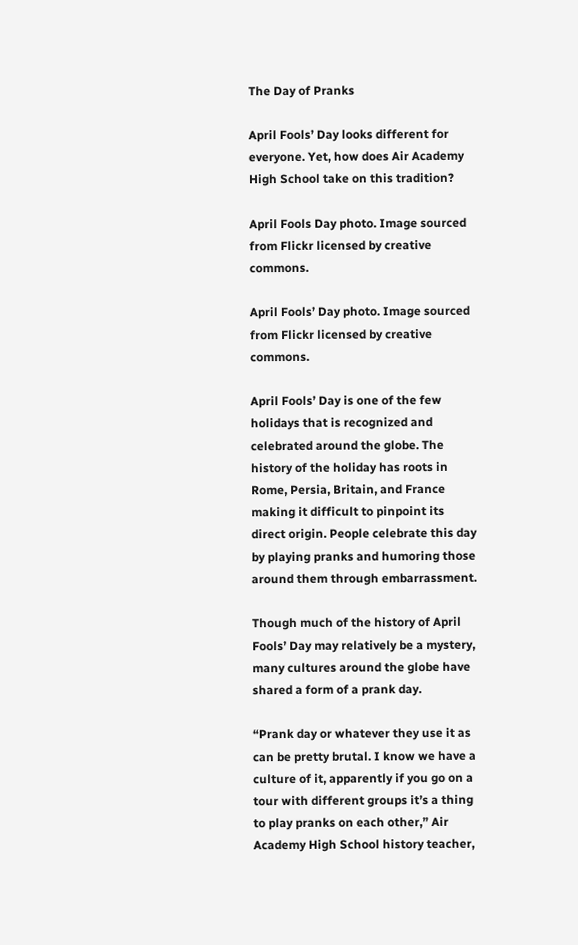The Day of Pranks

April Fools’ Day looks different for everyone. Yet, how does Air Academy High School take on this tradition?

April Fools Day photo. Image sourced from Flickr licensed by creative commons.

April Fools’ Day photo. Image sourced from Flickr licensed by creative commons.

April Fools’ Day is one of the few holidays that is recognized and celebrated around the globe. The history of the holiday has roots in Rome, Persia, Britain, and France making it difficult to pinpoint its direct origin. People celebrate this day by playing pranks and humoring those around them through embarrassment.

Though much of the history of April Fools’ Day may relatively be a mystery, many cultures around the globe have shared a form of a prank day.

“Prank day or whatever they use it as can be pretty brutal. I know we have a culture of it, apparently if you go on a tour with different groups it’s a thing to play pranks on each other,” Air Academy High School history teacher,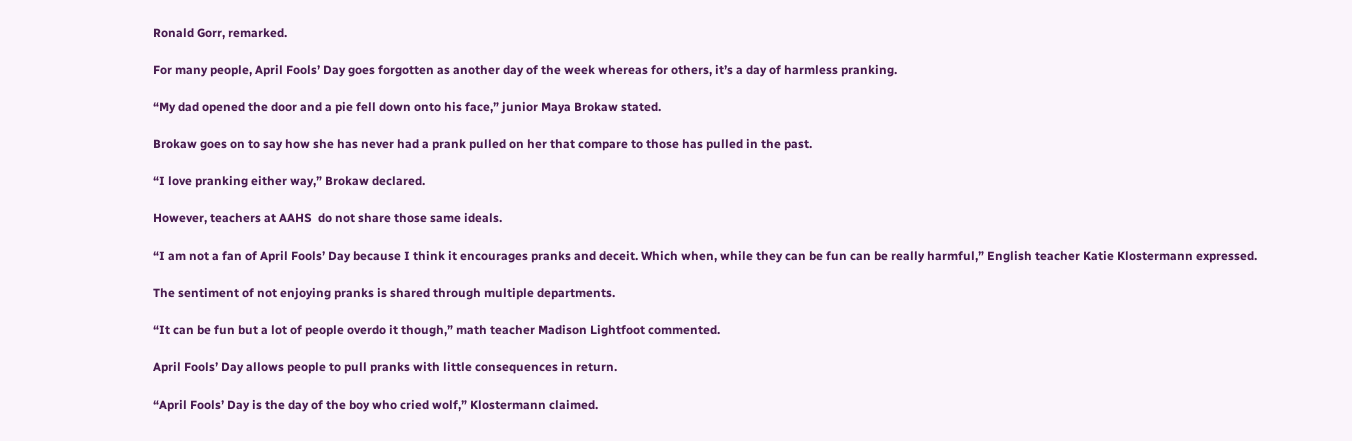Ronald Gorr, remarked.

For many people, April Fools’ Day goes forgotten as another day of the week whereas for others, it’s a day of harmless pranking.

“My dad opened the door and a pie fell down onto his face,” junior Maya Brokaw stated.

Brokaw goes on to say how she has never had a prank pulled on her that compare to those has pulled in the past.

“I love pranking either way,” Brokaw declared.

However, teachers at AAHS  do not share those same ideals.

“I am not a fan of April Fools’ Day because I think it encourages pranks and deceit. Which when, while they can be fun can be really harmful,” English teacher Katie Klostermann expressed.

The sentiment of not enjoying pranks is shared through multiple departments.

“It can be fun but a lot of people overdo it though,” math teacher Madison Lightfoot commented.

April Fools’ Day allows people to pull pranks with little consequences in return.

“April Fools’ Day is the day of the boy who cried wolf,” Klostermann claimed.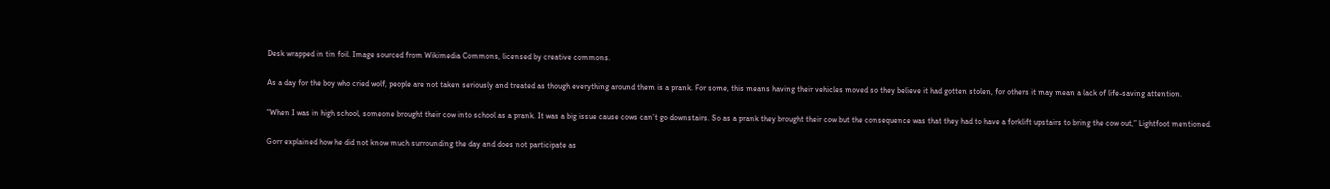Desk wrapped in tin foil. Image sourced from Wikimedia Commons, licensed by creative commons.

As a day for the boy who cried wolf, people are not taken seriously and treated as though everything around them is a prank. For some, this means having their vehicles moved so they believe it had gotten stolen, for others it may mean a lack of life-saving attention.

“When I was in high school, someone brought their cow into school as a prank. It was a big issue cause cows can’t go downstairs. So as a prank they brought their cow but the consequence was that they had to have a forklift upstairs to bring the cow out,” Lightfoot mentioned.

Gorr explained how he did not know much surrounding the day and does not participate as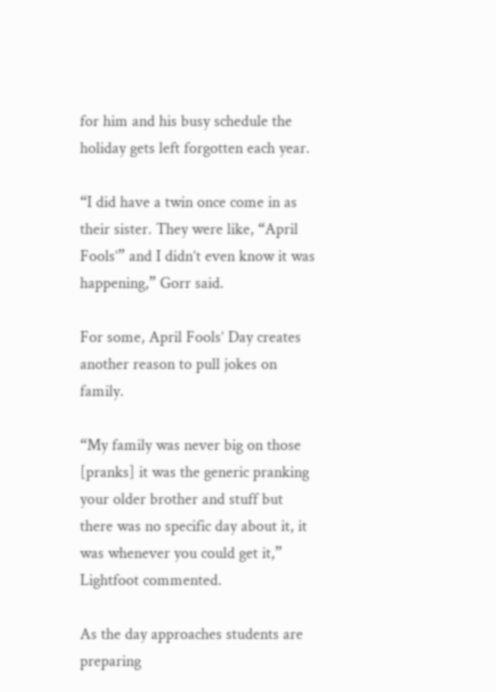for him and his busy schedule the holiday gets left forgotten each year.

“I did have a twin once come in as their sister. They were like, “April Fools’” and I didn’t even know it was happening,” Gorr said.

For some, April Fools’ Day creates another reason to pull jokes on family.

“My family was never big on those [pranks] it was the generic pranking your older brother and stuff but there was no specific day about it, it was whenever you could get it,” Lightfoot commented.

As the day approaches students are preparing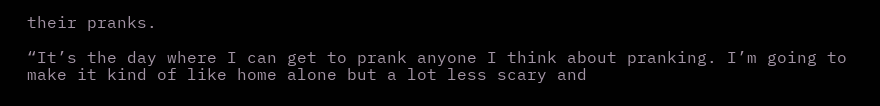their pranks.

“It’s the day where I can get to prank anyone I think about pranking. I’m going to make it kind of like home alone but a lot less scary and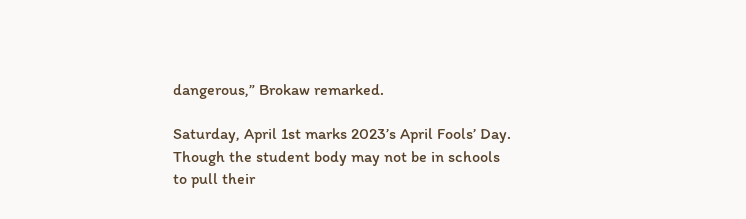dangerous,” Brokaw remarked.

Saturday, April 1st marks 2023’s April Fools’ Day. Though the student body may not be in schools to pull their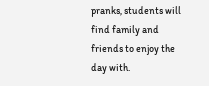pranks, students will find family and friends to enjoy the day with.